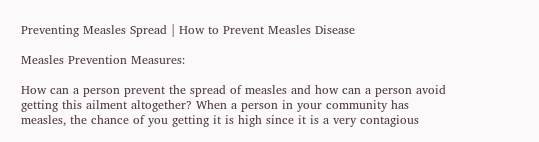Preventing Measles Spread | How to Prevent Measles Disease

Measles Prevention Measures:

How can a person prevent the spread of measles and how can a person avoid getting this ailment altogether? When a person in your community has measles, the chance of you getting it is high since it is a very contagious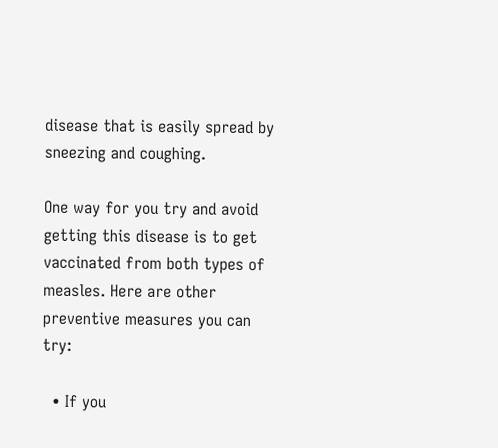disease that is easily spread by sneezing and coughing.

One way for you try and avoid getting this disease is to get vaccinated from both types of measles. Here are other preventive measures you can try:

  • If you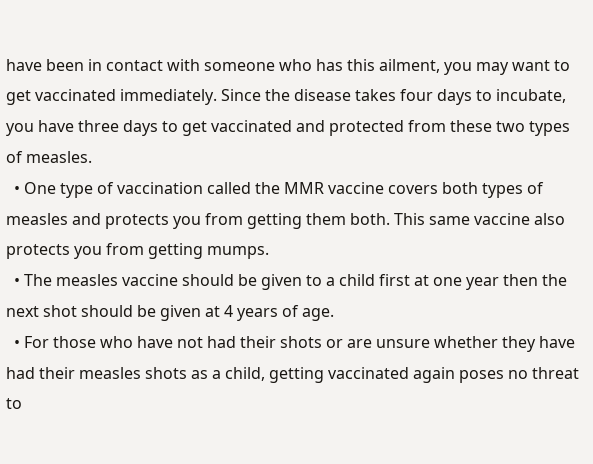have been in contact with someone who has this ailment, you may want to get vaccinated immediately. Since the disease takes four days to incubate, you have three days to get vaccinated and protected from these two types of measles.
  • One type of vaccination called the MMR vaccine covers both types of measles and protects you from getting them both. This same vaccine also protects you from getting mumps.
  • The measles vaccine should be given to a child first at one year then the next shot should be given at 4 years of age.
  • For those who have not had their shots or are unsure whether they have had their measles shots as a child, getting vaccinated again poses no threat to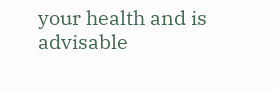your health and is advisable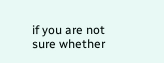if you are not sure whether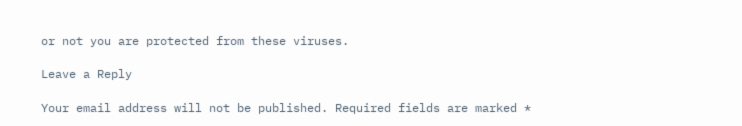or not you are protected from these viruses.

Leave a Reply

Your email address will not be published. Required fields are marked *